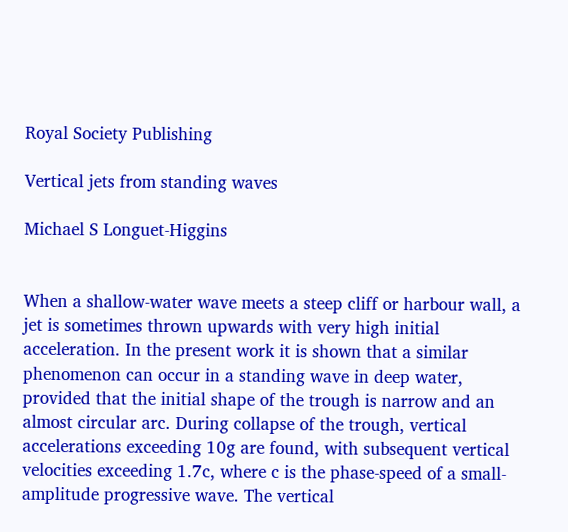Royal Society Publishing

Vertical jets from standing waves

Michael S Longuet-Higgins


When a shallow‐water wave meets a steep cliff or harbour wall, a jet is sometimes thrown upwards with very high initial acceleration. In the present work it is shown that a similar phenomenon can occur in a standing wave in deep water, provided that the initial shape of the trough is narrow and an almost circular arc. During collapse of the trough, vertical accelerations exceeding 10g are found, with subsequent vertical velocities exceeding 1.7c, where c is the phase‐speed of a small‐amplitude progressive wave. The vertical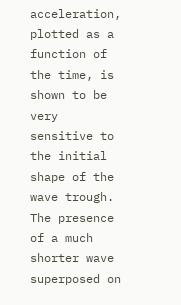acceleration, plotted as a function of the time, is shown to be very sensitive to the initial shape of the wave trough. The presence of a much shorter wave superposed on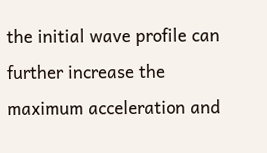the initial wave profile can further increase the maximum acceleration and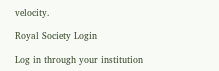velocity.

Royal Society Login

Log in through your institution